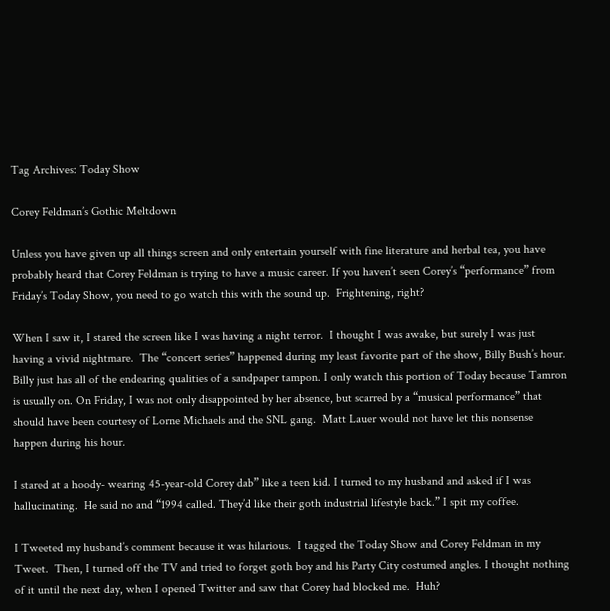Tag Archives: Today Show

Corey Feldman’s Gothic Meltdown

Unless you have given up all things screen and only entertain yourself with fine literature and herbal tea, you have probably heard that Corey Feldman is trying to have a music career. If you haven’t seen Corey’s “performance” from Friday’s Today Show, you need to go watch this with the sound up.  Frightening, right?

When I saw it, I stared the screen like I was having a night terror.  I thought I was awake, but surely I was just having a vivid nightmare.  The “concert series” happened during my least favorite part of the show, Billy Bush’s hour.  Billy just has all of the endearing qualities of a sandpaper tampon. I only watch this portion of Today because Tamron is usually on. On Friday, I was not only disappointed by her absence, but scarred by a “musical performance” that should have been courtesy of Lorne Michaels and the SNL gang.  Matt Lauer would not have let this nonsense happen during his hour.

I stared at a hoody- wearing 45-year-old Corey dab” like a teen kid. I turned to my husband and asked if I was hallucinating.  He said no and “1994 called. They’d like their goth industrial lifestyle back.” I spit my coffee.

I Tweeted my husband’s comment because it was hilarious.  I tagged the Today Show and Corey Feldman in my Tweet.  Then, I turned off the TV and tried to forget goth boy and his Party City costumed angles. I thought nothing of it until the next day, when I opened Twitter and saw that Corey had blocked me.  Huh?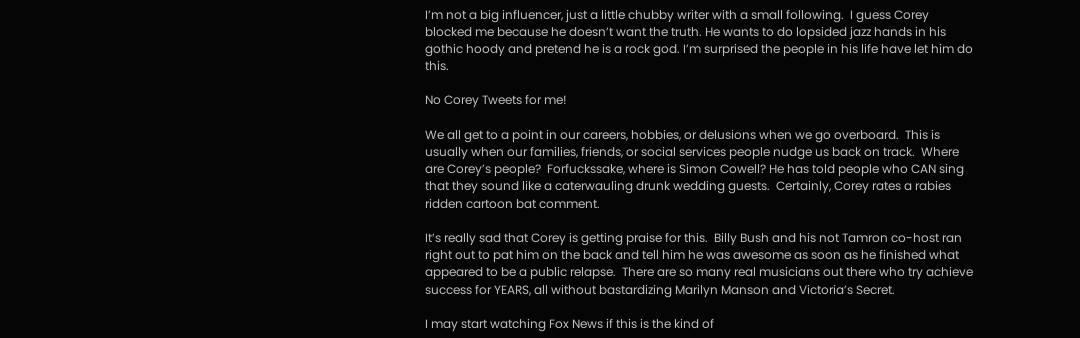I’m not a big influencer, just a little chubby writer with a small following.  I guess Corey blocked me because he doesn’t want the truth. He wants to do lopsided jazz hands in his gothic hoody and pretend he is a rock god. I’m surprised the people in his life have let him do this.

No Corey Tweets for me!

We all get to a point in our careers, hobbies, or delusions when we go overboard.  This is usually when our families, friends, or social services people nudge us back on track.  Where are Corey’s people?  Forfuckssake, where is Simon Cowell? He has told people who CAN sing that they sound like a caterwauling drunk wedding guests.  Certainly, Corey rates a rabies ridden cartoon bat comment.

It’s really sad that Corey is getting praise for this.  Billy Bush and his not Tamron co-host ran right out to pat him on the back and tell him he was awesome as soon as he finished what appeared to be a public relapse.  There are so many real musicians out there who try achieve success for YEARS, all without bastardizing Marilyn Manson and Victoria’s Secret.

I may start watching Fox News if this is the kind of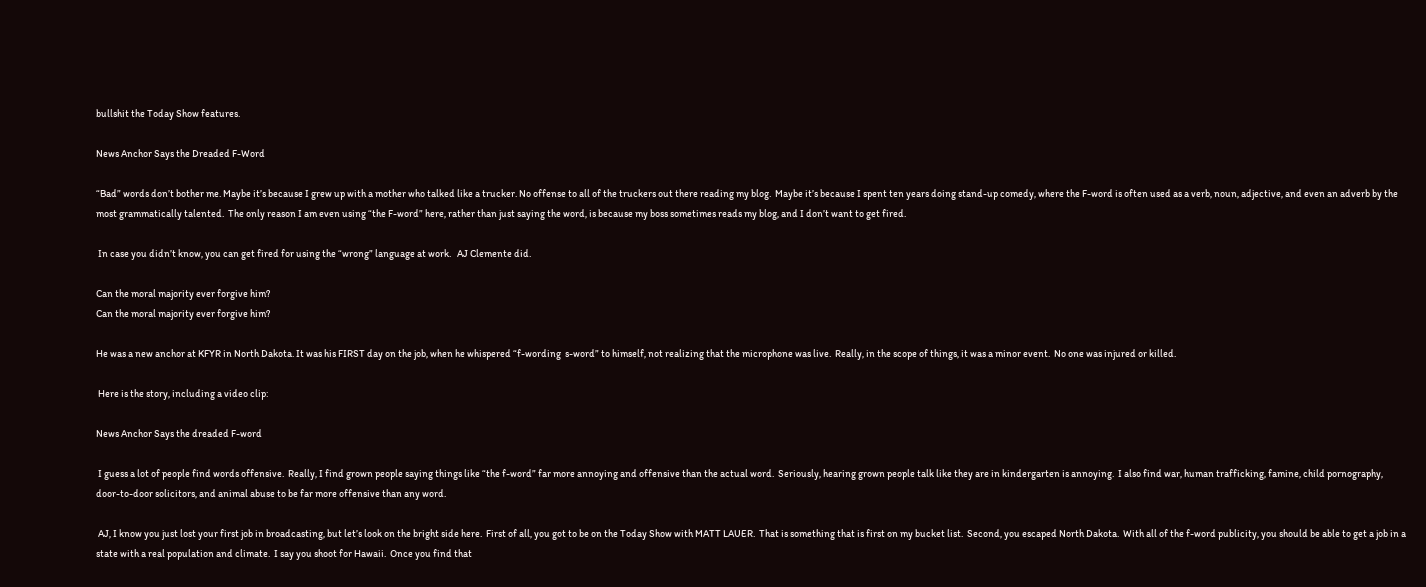bullshit the Today Show features.

News Anchor Says the Dreaded F-Word

“Bad” words don’t bother me. Maybe it’s because I grew up with a mother who talked like a trucker. No offense to all of the truckers out there reading my blog.  Maybe it’s because I spent ten years doing stand-up comedy, where the F-word is often used as a verb, noun, adjective, and even an adverb by the most grammatically talented.  The only reason I am even using “the F-word” here, rather than just saying the word, is because my boss sometimes reads my blog, and I don’t want to get fired.

 In case you didn’t know, you can get fired for using the “wrong” language at work.   AJ Clemente did.

Can the moral majority ever forgive him?
Can the moral majority ever forgive him?

He was a new anchor at KFYR in North Dakota. It was his FIRST day on the job, when he whispered “f-wording  s-word” to himself, not realizing that the microphone was live.  Really, in the scope of things, it was a minor event.  No one was injured or killed.

 Here is the story, including a video clip:

News Anchor Says the dreaded F-word

 I guess a lot of people find words offensive.  Really, I find grown people saying things like “the f-word” far more annoying and offensive than the actual word.  Seriously, hearing grown people talk like they are in kindergarten is annoying.  I also find war, human trafficking, famine, child pornography, door-to-door solicitors, and animal abuse to be far more offensive than any word.

 AJ, I know you just lost your first job in broadcasting, but let’s look on the bright side here.  First of all, you got to be on the Today Show with MATT LAUER.  That is something that is first on my bucket list.  Second, you escaped North Dakota.  With all of the f-word publicity, you should be able to get a job in a state with a real population and climate.  I say you shoot for Hawaii.  Once you find that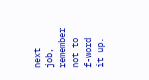next job, remember not to f-word it up.